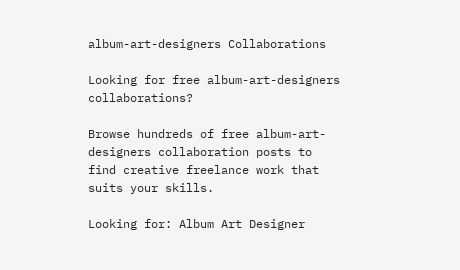album-art-designers Collaborations

Looking for free album-art-designers collaborations?

Browse hundreds of free album-art-designers collaboration posts to find creative freelance work that suits your skills.

Looking for: Album Art Designer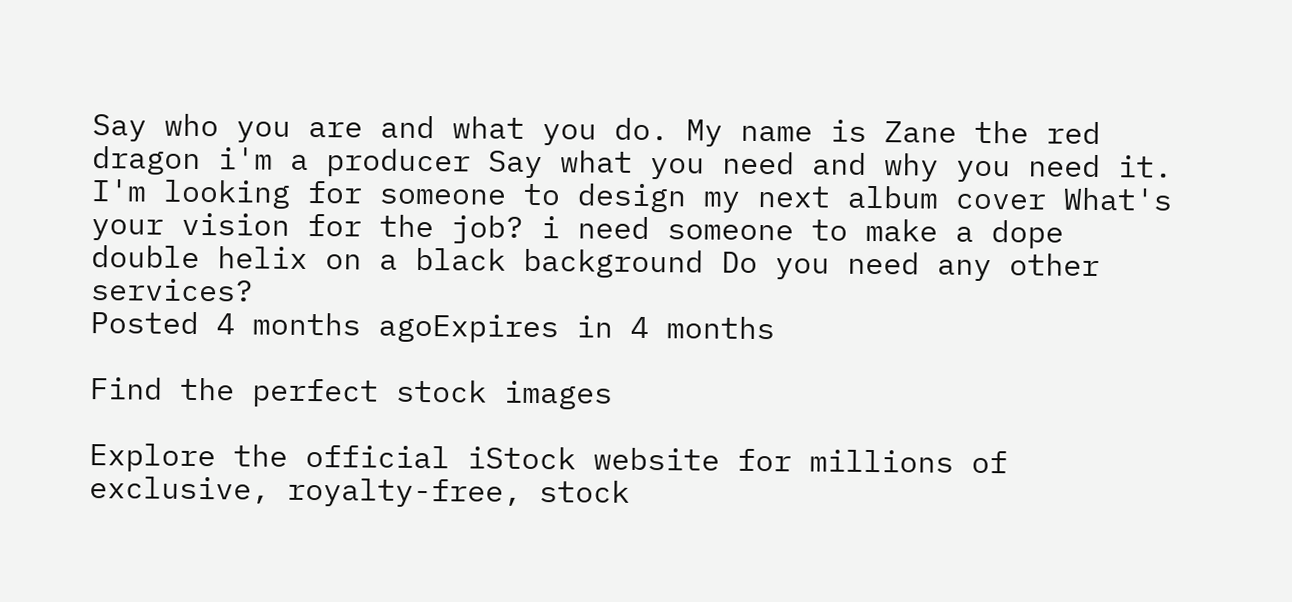Say who you are and what you do. My name is Zane the red dragon i'm a producer Say what you need and why you need it. I'm looking for someone to design my next album cover What's your vision for the job? i need someone to make a dope double helix on a black background Do you need any other services?
Posted 4 months agoExpires in 4 months

Find the perfect stock images

Explore the official iStock website for millions of exclusive, royalty-free, stock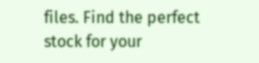files. Find the perfect stock for your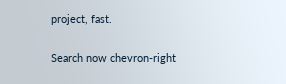project, fast.

Search now chevron-right